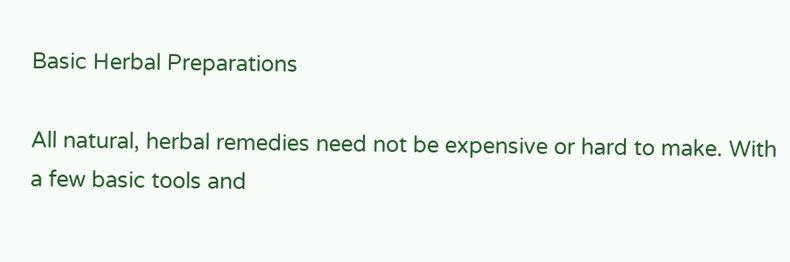Basic Herbal Preparations

All natural, herbal remedies need not be expensive or hard to make. With a few basic tools and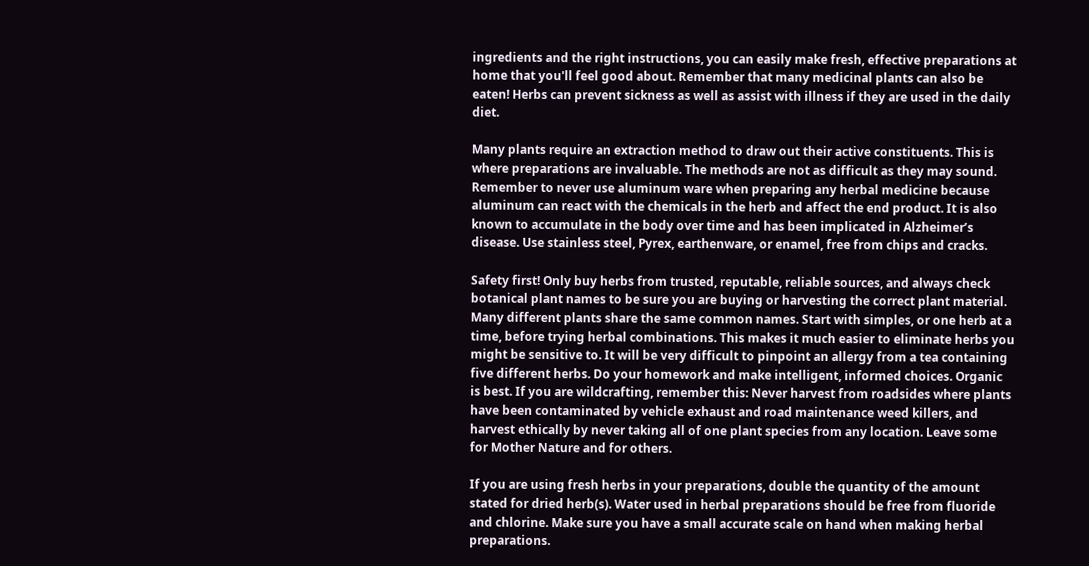ingredients and the right instructions, you can easily make fresh, effective preparations at home that you'll feel good about. Remember that many medicinal plants can also be eaten! Herbs can prevent sickness as well as assist with illness if they are used in the daily diet.

Many plants require an extraction method to draw out their active constituents. This is where preparations are invaluable. The methods are not as difficult as they may sound. Remember to never use aluminum ware when preparing any herbal medicine because aluminum can react with the chemicals in the herb and affect the end product. It is also known to accumulate in the body over time and has been implicated in Alzheimer’s disease. Use stainless steel, Pyrex, earthenware, or enamel, free from chips and cracks.

Safety first! Only buy herbs from trusted, reputable, reliable sources, and always check botanical plant names to be sure you are buying or harvesting the correct plant material. Many different plants share the same common names. Start with simples, or one herb at a time, before trying herbal combinations. This makes it much easier to eliminate herbs you might be sensitive to. It will be very difficult to pinpoint an allergy from a tea containing five different herbs. Do your homework and make intelligent, informed choices. Organic is best. If you are wildcrafting, remember this: Never harvest from roadsides where plants have been contaminated by vehicle exhaust and road maintenance weed killers, and harvest ethically by never taking all of one plant species from any location. Leave some for Mother Nature and for others.

If you are using fresh herbs in your preparations, double the quantity of the amount stated for dried herb(s). Water used in herbal preparations should be free from fluoride and chlorine. Make sure you have a small accurate scale on hand when making herbal preparations.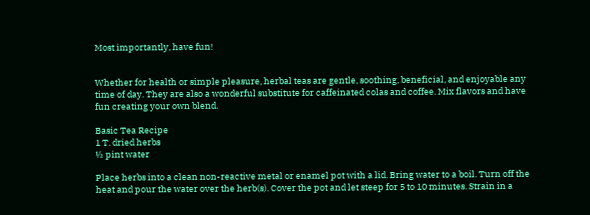Most importantly, have fun!


Whether for health or simple pleasure, herbal teas are gentle, soothing, beneficial, and enjoyable any time of day. They are also a wonderful substitute for caffeinated colas and coffee. Mix flavors and have fun creating your own blend.

Basic Tea Recipe
1 T. dried herbs
½ pint water

Place herbs into a clean non-reactive metal or enamel pot with a lid. Bring water to a boil. Turn off the heat and pour the water over the herb(s). Cover the pot and let steep for 5 to 10 minutes. Strain in a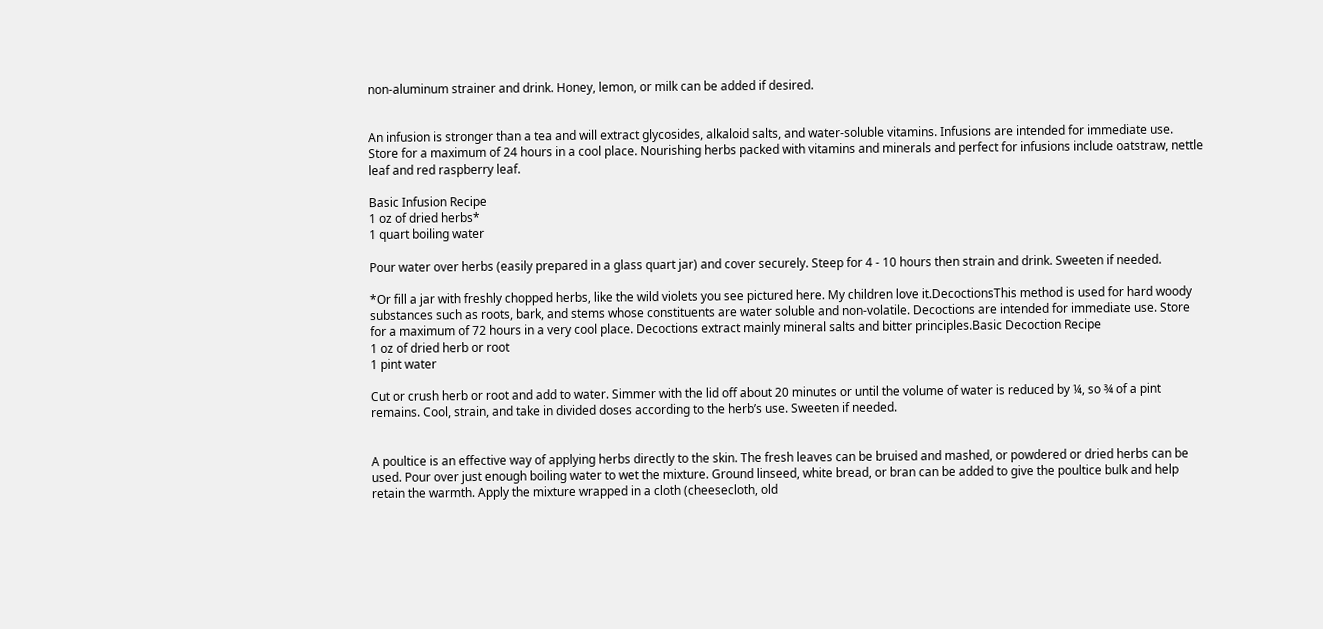non-aluminum strainer and drink. Honey, lemon, or milk can be added if desired.


An infusion is stronger than a tea and will extract glycosides, alkaloid salts, and water-soluble vitamins. Infusions are intended for immediate use. Store for a maximum of 24 hours in a cool place. Nourishing herbs packed with vitamins and minerals and perfect for infusions include oatstraw, nettle leaf and red raspberry leaf.

Basic Infusion Recipe
1 oz of dried herbs*
1 quart boiling water

Pour water over herbs (easily prepared in a glass quart jar) and cover securely. Steep for 4 - 10 hours then strain and drink. Sweeten if needed.

*Or fill a jar with freshly chopped herbs, like the wild violets you see pictured here. My children love it.DecoctionsThis method is used for hard woody substances such as roots, bark, and stems whose constituents are water soluble and non-volatile. Decoctions are intended for immediate use. Store for a maximum of 72 hours in a very cool place. Decoctions extract mainly mineral salts and bitter principles.Basic Decoction Recipe
1 oz of dried herb or root
1 pint water

Cut or crush herb or root and add to water. Simmer with the lid off about 20 minutes or until the volume of water is reduced by ¼, so ¾ of a pint remains. Cool, strain, and take in divided doses according to the herb’s use. Sweeten if needed.


A poultice is an effective way of applying herbs directly to the skin. The fresh leaves can be bruised and mashed, or powdered or dried herbs can be used. Pour over just enough boiling water to wet the mixture. Ground linseed, white bread, or bran can be added to give the poultice bulk and help retain the warmth. Apply the mixture wrapped in a cloth (cheesecloth, old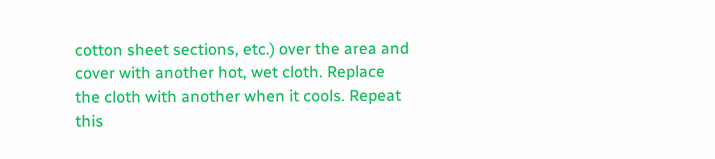cotton sheet sections, etc.) over the area and cover with another hot, wet cloth. Replace the cloth with another when it cools. Repeat this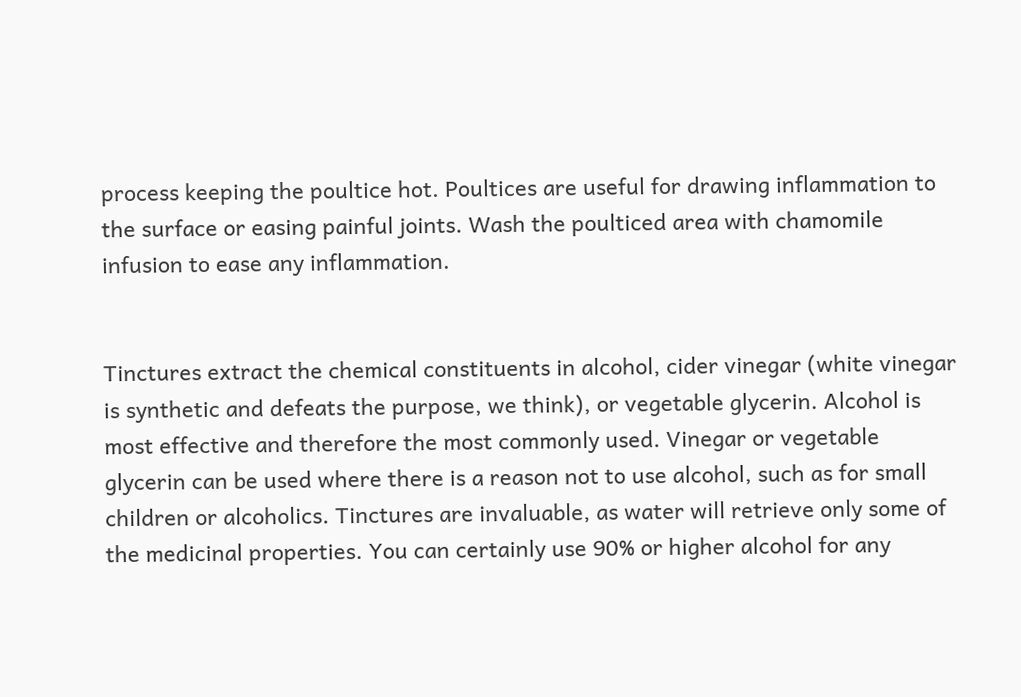process keeping the poultice hot. Poultices are useful for drawing inflammation to the surface or easing painful joints. Wash the poulticed area with chamomile infusion to ease any inflammation.


Tinctures extract the chemical constituents in alcohol, cider vinegar (white vinegar is synthetic and defeats the purpose, we think), or vegetable glycerin. Alcohol is most effective and therefore the most commonly used. Vinegar or vegetable glycerin can be used where there is a reason not to use alcohol, such as for small children or alcoholics. Tinctures are invaluable, as water will retrieve only some of the medicinal properties. You can certainly use 90% or higher alcohol for any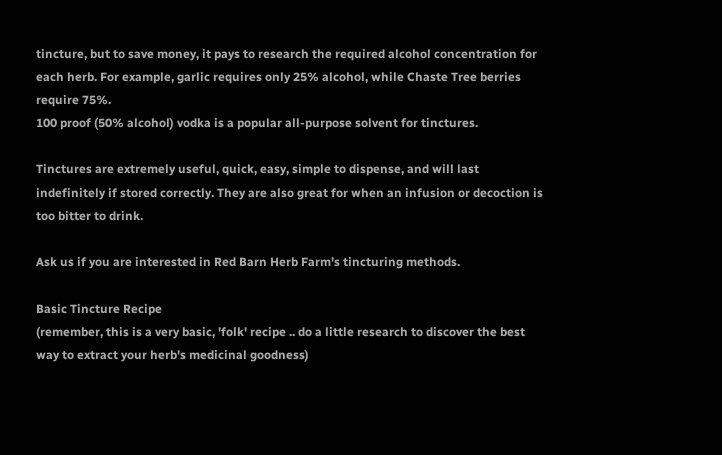tincture, but to save money, it pays to research the required alcohol concentration for each herb. For example, garlic requires only 25% alcohol, while Chaste Tree berries require 75%.
100 proof (50% alcohol) vodka is a popular all-purpose solvent for tinctures.

Tinctures are extremely useful, quick, easy, simple to dispense, and will last indefinitely if stored correctly. They are also great for when an infusion or decoction is too bitter to drink.

Ask us if you are interested in Red Barn Herb Farm's tincturing methods.

Basic Tincture Recipe
(remember, this is a very basic, 'folk' recipe .. do a little research to discover the best way to extract your herb's medicinal goodness)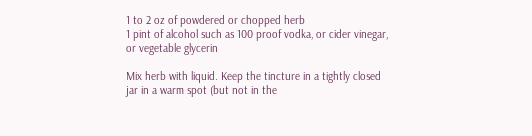1 to 2 oz of powdered or chopped herb
1 pint of alcohol such as 100 proof vodka, or cider vinegar, or vegetable glycerin

Mix herb with liquid. Keep the tincture in a tightly closed jar in a warm spot (but not in the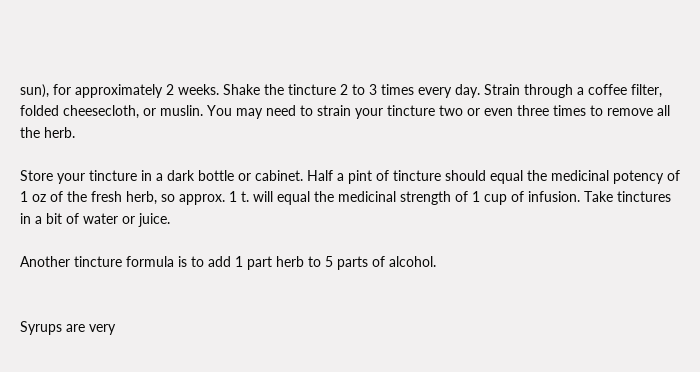sun), for approximately 2 weeks. Shake the tincture 2 to 3 times every day. Strain through a coffee filter, folded cheesecloth, or muslin. You may need to strain your tincture two or even three times to remove all the herb.

Store your tincture in a dark bottle or cabinet. Half a pint of tincture should equal the medicinal potency of 1 oz of the fresh herb, so approx. 1 t. will equal the medicinal strength of 1 cup of infusion. Take tinctures in a bit of water or juice.

Another tincture formula is to add 1 part herb to 5 parts of alcohol.


Syrups are very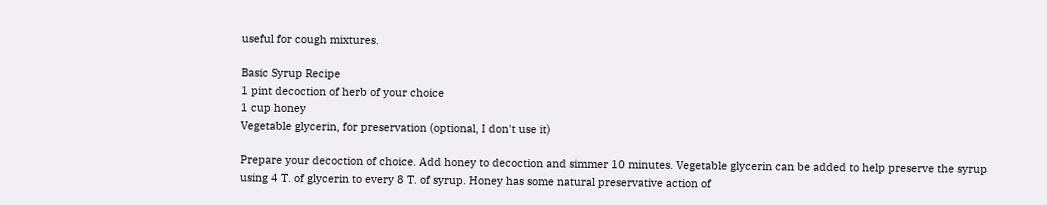useful for cough mixtures.

Basic Syrup Recipe
1 pint decoction of herb of your choice
1 cup honey
Vegetable glycerin, for preservation (optional, I don't use it)

Prepare your decoction of choice. Add honey to decoction and simmer 10 minutes. Vegetable glycerin can be added to help preserve the syrup using 4 T. of glycerin to every 8 T. of syrup. Honey has some natural preservative action of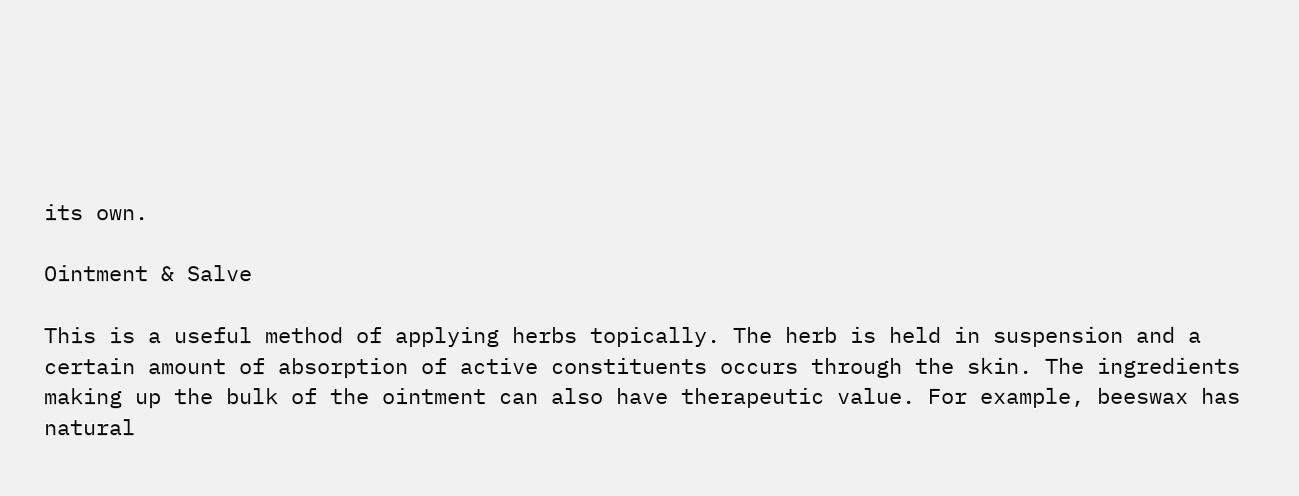its own.

Ointment & Salve

This is a useful method of applying herbs topically. The herb is held in suspension and a certain amount of absorption of active constituents occurs through the skin. The ingredients making up the bulk of the ointment can also have therapeutic value. For example, beeswax has natural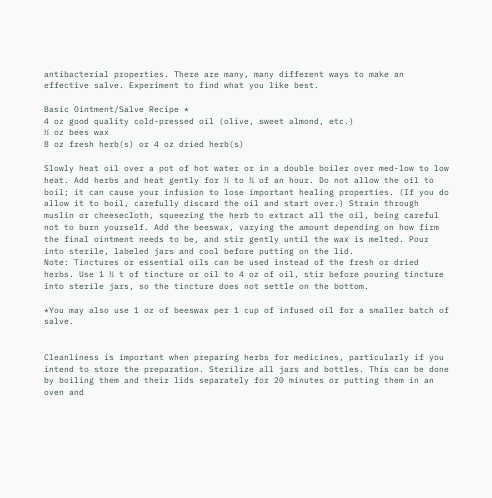antibacterial properties. There are many, many different ways to make an effective salve. Experiment to find what you like best.

Basic Ointment/Salve Recipe *
4 oz good quality cold-pressed oil (olive, sweet almond, etc.)
½ oz bees wax
8 oz fresh herb(s) or 4 oz dried herb(s)

Slowly heat oil over a pot of hot water or in a double boiler over med-low to low heat. Add herbs and heat gently for ½ to ¾ of an hour. Do not allow the oil to boil; it can cause your infusion to lose important healing properties. (If you do allow it to boil, carefully discard the oil and start over.) Strain through muslin or cheesecloth, squeezing the herb to extract all the oil, being careful not to burn yourself. Add the beeswax, varying the amount depending on how firm the final ointment needs to be, and stir gently until the wax is melted. Pour into sterile, labeled jars and cool before putting on the lid.
Note: Tinctures or essential oils can be used instead of the fresh or dried herbs. Use 1 ½ t of tincture or oil to 4 oz of oil, stir before pouring tincture into sterile jars, so the tincture does not settle on the bottom.

*You may also use 1 oz of beeswax per 1 cup of infused oil for a smaller batch of salve.


Cleanliness is important when preparing herbs for medicines, particularly if you intend to store the preparation. Sterilize all jars and bottles. This can be done by boiling them and their lids separately for 20 minutes or putting them in an oven and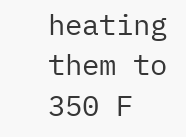heating them to 350 F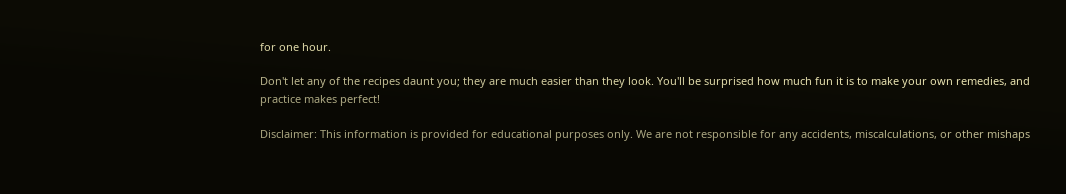for one hour.

Don't let any of the recipes daunt you; they are much easier than they look. You'll be surprised how much fun it is to make your own remedies, and practice makes perfect!

Disclaimer: This information is provided for educational purposes only. We are not responsible for any accidents, miscalculations, or other mishaps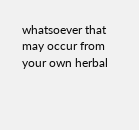whatsoever that may occur from your own herbal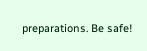preparations. Be safe!